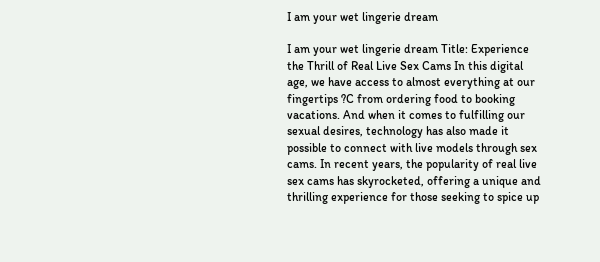I am your wet lingerie dream

I am your wet lingerie dream Title: Experience the Thrill of Real Live Sex Cams In this digital age, we have access to almost everything at our fingertips ?C from ordering food to booking vacations. And when it comes to fulfilling our sexual desires, technology has also made it possible to connect with live models through sex cams. In recent years, the popularity of real live sex cams has skyrocketed, offering a unique and thrilling experience for those seeking to spice up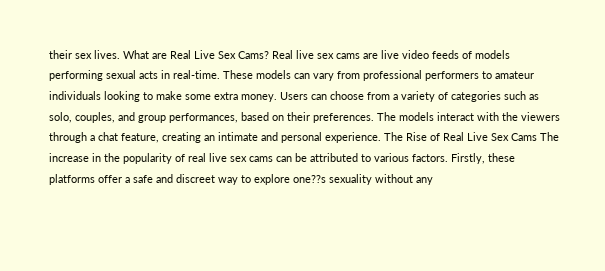their sex lives. What are Real Live Sex Cams? Real live sex cams are live video feeds of models performing sexual acts in real-time. These models can vary from professional performers to amateur individuals looking to make some extra money. Users can choose from a variety of categories such as solo, couples, and group performances, based on their preferences. The models interact with the viewers through a chat feature, creating an intimate and personal experience. The Rise of Real Live Sex Cams The increase in the popularity of real live sex cams can be attributed to various factors. Firstly, these platforms offer a safe and discreet way to explore one??s sexuality without any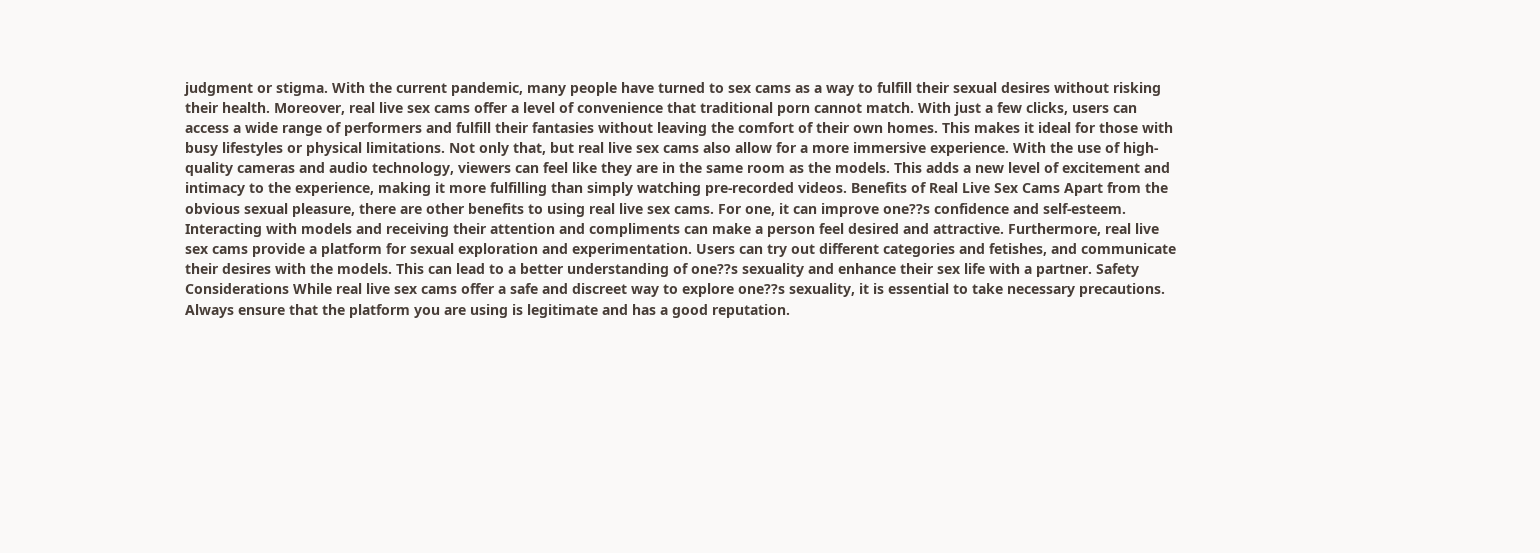judgment or stigma. With the current pandemic, many people have turned to sex cams as a way to fulfill their sexual desires without risking their health. Moreover, real live sex cams offer a level of convenience that traditional porn cannot match. With just a few clicks, users can access a wide range of performers and fulfill their fantasies without leaving the comfort of their own homes. This makes it ideal for those with busy lifestyles or physical limitations. Not only that, but real live sex cams also allow for a more immersive experience. With the use of high-quality cameras and audio technology, viewers can feel like they are in the same room as the models. This adds a new level of excitement and intimacy to the experience, making it more fulfilling than simply watching pre-recorded videos. Benefits of Real Live Sex Cams Apart from the obvious sexual pleasure, there are other benefits to using real live sex cams. For one, it can improve one??s confidence and self-esteem. Interacting with models and receiving their attention and compliments can make a person feel desired and attractive. Furthermore, real live sex cams provide a platform for sexual exploration and experimentation. Users can try out different categories and fetishes, and communicate their desires with the models. This can lead to a better understanding of one??s sexuality and enhance their sex life with a partner. Safety Considerations While real live sex cams offer a safe and discreet way to explore one??s sexuality, it is essential to take necessary precautions. Always ensure that the platform you are using is legitimate and has a good reputation.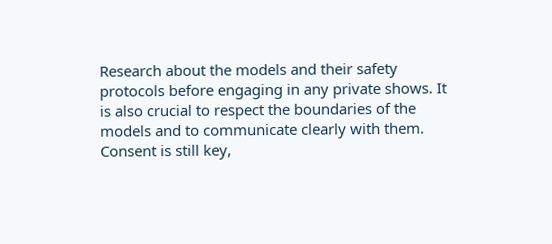Research about the models and their safety protocols before engaging in any private shows. It is also crucial to respect the boundaries of the models and to communicate clearly with them. Consent is still key,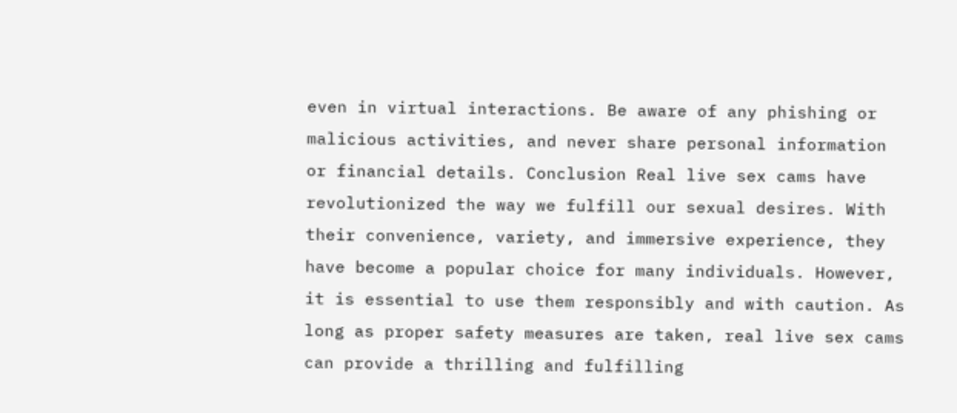even in virtual interactions. Be aware of any phishing or malicious activities, and never share personal information or financial details. Conclusion Real live sex cams have revolutionized the way we fulfill our sexual desires. With their convenience, variety, and immersive experience, they have become a popular choice for many individuals. However, it is essential to use them responsibly and with caution. As long as proper safety measures are taken, real live sex cams can provide a thrilling and fulfilling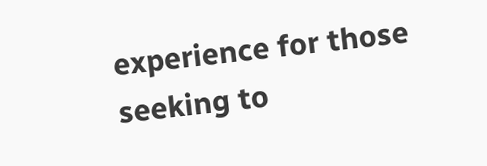experience for those seeking to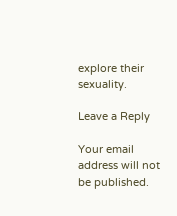explore their sexuality.

Leave a Reply

Your email address will not be published.